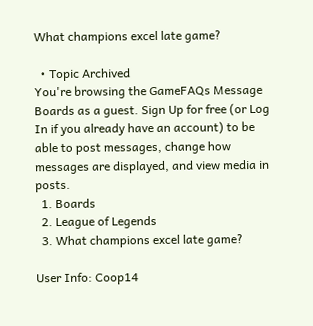What champions excel late game?

  • Topic Archived
You're browsing the GameFAQs Message Boards as a guest. Sign Up for free (or Log In if you already have an account) to be able to post messages, change how messages are displayed, and view media in posts.
  1. Boards
  2. League of Legends
  3. What champions excel late game?

User Info: Coop14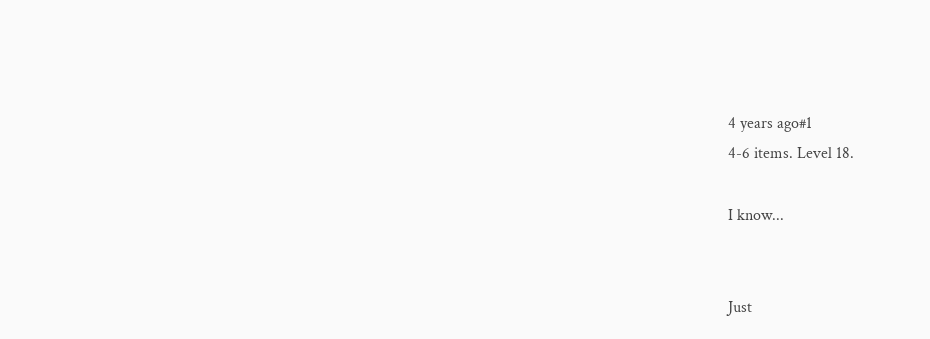4 years ago#1
4-6 items. Level 18.

I know...


Just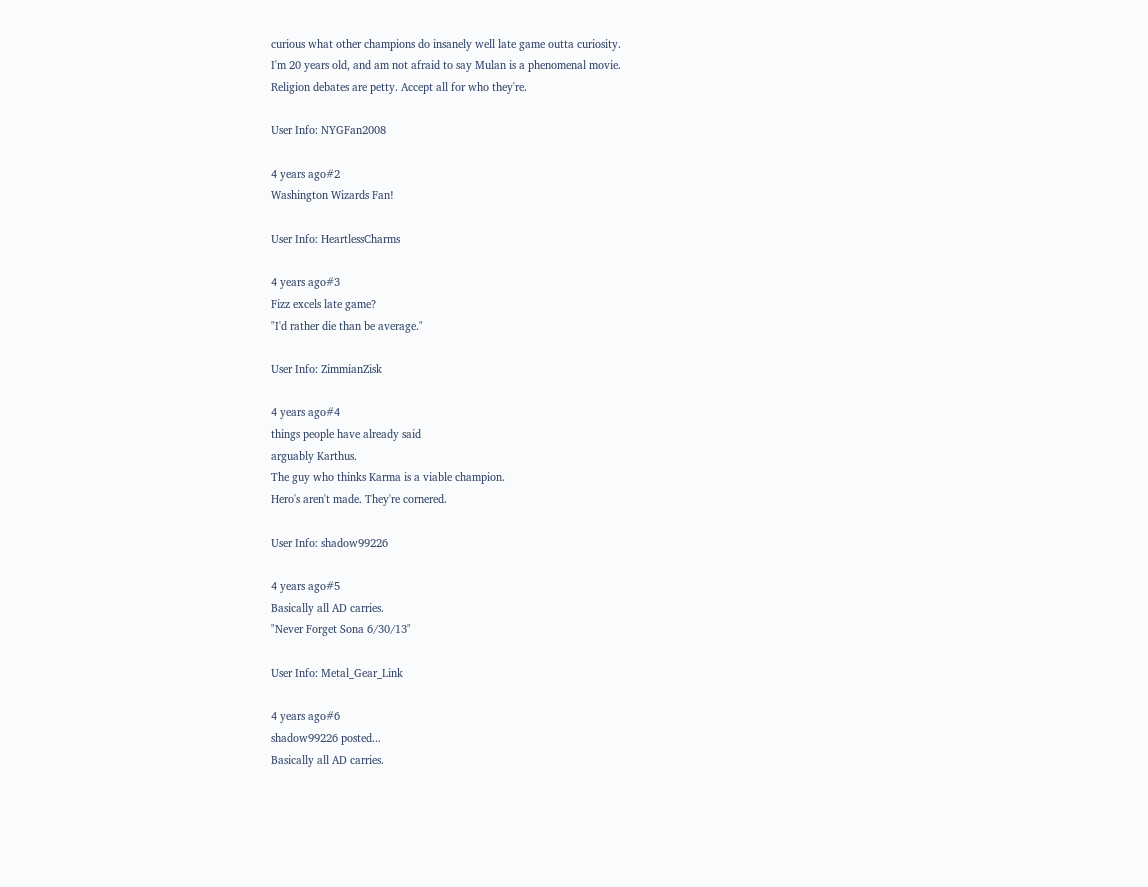curious what other champions do insanely well late game outta curiosity.
I'm 20 years old, and am not afraid to say Mulan is a phenomenal movie.
Religion debates are petty. Accept all for who they're.

User Info: NYGFan2008

4 years ago#2
Washington Wizards Fan!

User Info: HeartlessCharms

4 years ago#3
Fizz excels late game?
"I'd rather die than be average."

User Info: ZimmianZisk

4 years ago#4
things people have already said
arguably Karthus.
The guy who thinks Karma is a viable champion.
Hero's aren't made. They're cornered.

User Info: shadow99226

4 years ago#5
Basically all AD carries.
"Never Forget Sona 6/30/13"

User Info: Metal_Gear_Link

4 years ago#6
shadow99226 posted...
Basically all AD carries.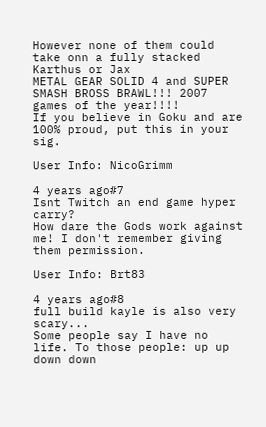However none of them could take onn a fully stacked Karthus or Jax
METAL GEAR SOLID 4 and SUPER SMASH BROSS BRAWL!!! 2007 games of the year!!!!
If you believe in Goku and are 100% proud, put this in your sig.

User Info: NicoGrimm

4 years ago#7
Isnt Twitch an end game hyper carry?
How dare the Gods work against me! I don't remember giving them permission.

User Info: Brt83

4 years ago#8
full build kayle is also very scary...
Some people say I have no life. To those people: up up down down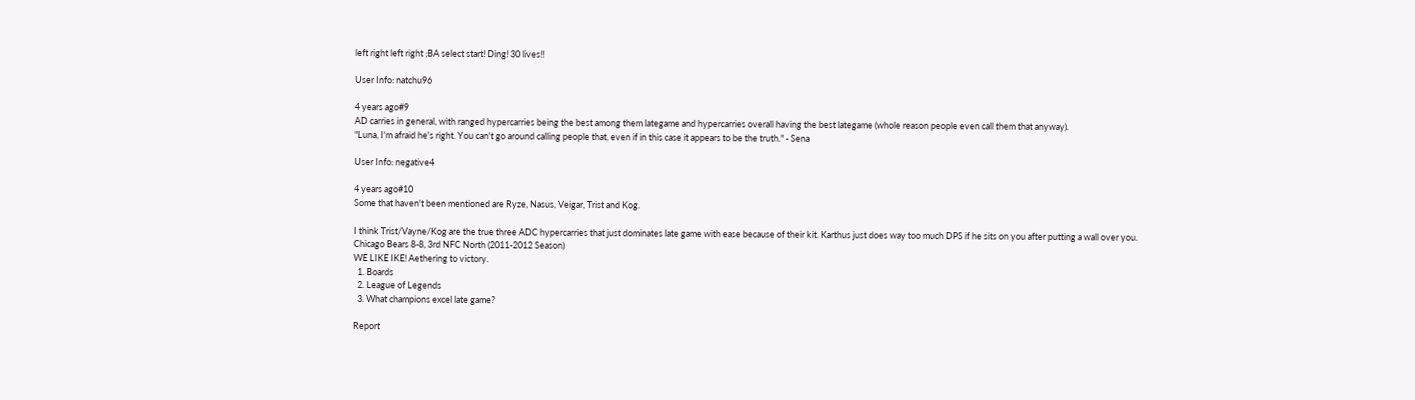left right left right ;BA select start! Ding! 30 lives!!

User Info: natchu96

4 years ago#9
AD carries in general, with ranged hypercarries being the best among them lategame and hypercarries overall having the best lategame (whole reason people even call them that anyway).
"Luna, I'm afraid he's right. You can't go around calling people that, even if in this case it appears to be the truth." - Sena

User Info: negative4

4 years ago#10
Some that haven't been mentioned are Ryze, Nasus, Veigar, Trist and Kog.

I think Trist/Vayne/Kog are the true three ADC hypercarries that just dominates late game with ease because of their kit. Karthus just does way too much DPS if he sits on you after putting a wall over you.
Chicago Bears 8-8, 3rd NFC North (2011-2012 Season)
WE LIKE IKE! Aethering to victory.
  1. Boards
  2. League of Legends
  3. What champions excel late game?

Report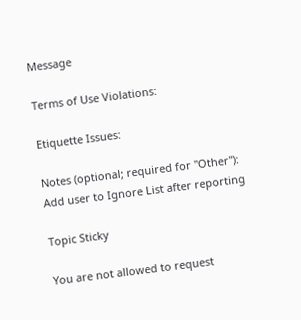Message

Terms of Use Violations:

Etiquette Issues:

Notes (optional; required for "Other"):
Add user to Ignore List after reporting

Topic Sticky

You are not allowed to request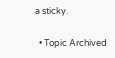a sticky.

  • Topic Archived